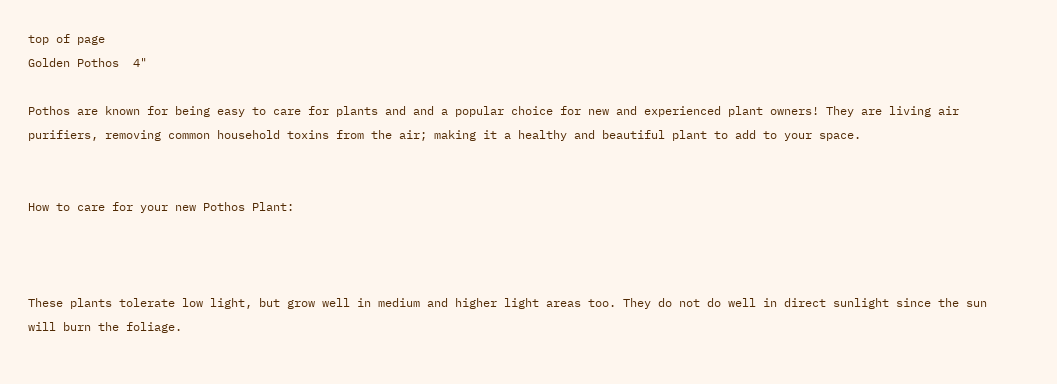top of page
Golden Pothos  4"

Pothos are known for being easy to care for plants and and a popular choice for new and experienced plant owners! They are living air purifiers, removing common household toxins from the air; making it a healthy and beautiful plant to add to your space.


How to care for your new Pothos Plant:



These plants tolerate low light, but grow well in medium and higher light areas too. They do not do well in direct sunlight since the sun will burn the foliage.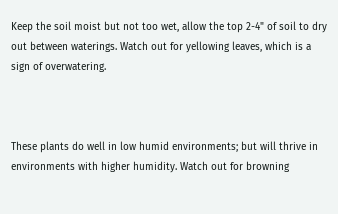Keep the soil moist but not too wet, allow the top 2-4" of soil to dry out between waterings. Watch out for yellowing leaves, which is a sign of overwatering.



These plants do well in low humid environments; but will thrive in environments with higher humidity. Watch out for browning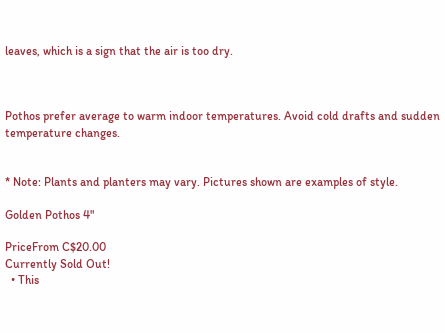leaves, which is a sign that the air is too dry.



Pothos prefer average to warm indoor temperatures. Avoid cold drafts and sudden temperature changes.


* Note: Plants and planters may vary. Pictures shown are examples of style.

Golden Pothos 4"

PriceFrom C$20.00
Currently Sold Out!
  • This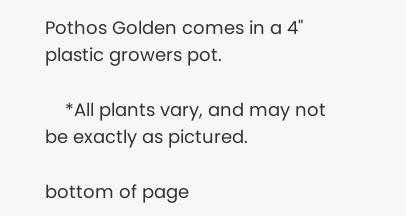Pothos Golden comes in a 4" plastic growers pot.

    *All plants vary, and may not be exactly as pictured.

bottom of page